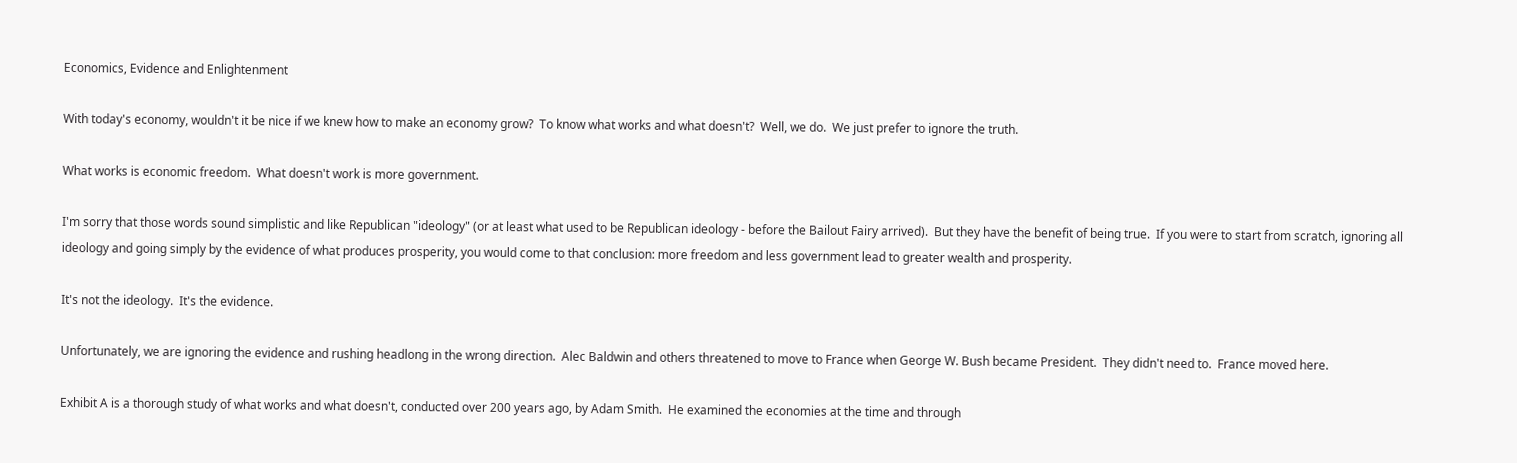Economics, Evidence and Enlightenment

With today's economy, wouldn't it be nice if we knew how to make an economy grow?  To know what works and what doesn't?  Well, we do.  We just prefer to ignore the truth.

What works is economic freedom.  What doesn't work is more government.

I'm sorry that those words sound simplistic and like Republican "ideology" (or at least what used to be Republican ideology - before the Bailout Fairy arrived).  But they have the benefit of being true.  If you were to start from scratch, ignoring all ideology and going simply by the evidence of what produces prosperity, you would come to that conclusion: more freedom and less government lead to greater wealth and prosperity.

It's not the ideology.  It's the evidence.

Unfortunately, we are ignoring the evidence and rushing headlong in the wrong direction.  Alec Baldwin and others threatened to move to France when George W. Bush became President.  They didn't need to.  France moved here.

Exhibit A is a thorough study of what works and what doesn't, conducted over 200 years ago, by Adam Smith.  He examined the economies at the time and through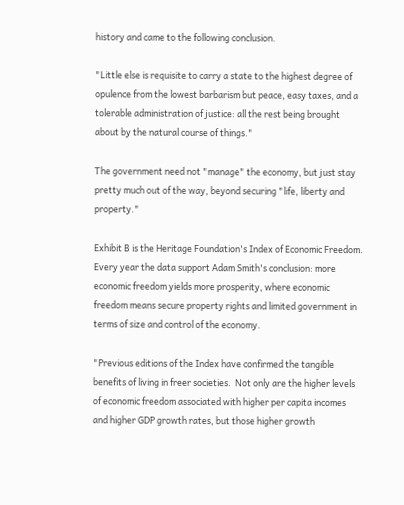history and came to the following conclusion.

"Little else is requisite to carry a state to the highest degree of opulence from the lowest barbarism but peace, easy taxes, and a tolerable administration of justice: all the rest being brought about by the natural course of things."

The government need not "manage" the economy, but just stay pretty much out of the way, beyond securing "life, liberty and property."

Exhibit B is the Heritage Foundation's Index of Economic Freedom.  Every year the data support Adam Smith's conclusion: more economic freedom yields more prosperity, where economic freedom means secure property rights and limited government in terms of size and control of the economy.

"Previous editions of the Index have confirmed the tangible benefits of living in freer societies.  Not only are the higher levels of economic freedom associated with higher per capita incomes and higher GDP growth rates, but those higher growth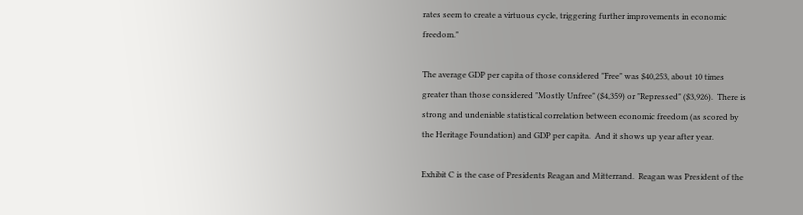rates seem to create a virtuous cycle, triggering further improvements in economic freedom."

The average GDP per capita of those considered "Free" was $40,253, about 10 times greater than those considered "Mostly Unfree" ($4,359) or "Repressed" ($3,926).  There is strong and undeniable statistical correlation between economic freedom (as scored by the Heritage Foundation) and GDP per capita.  And it shows up year after year.

Exhibit C is the case of Presidents Reagan and Mitterrand.  Reagan was President of the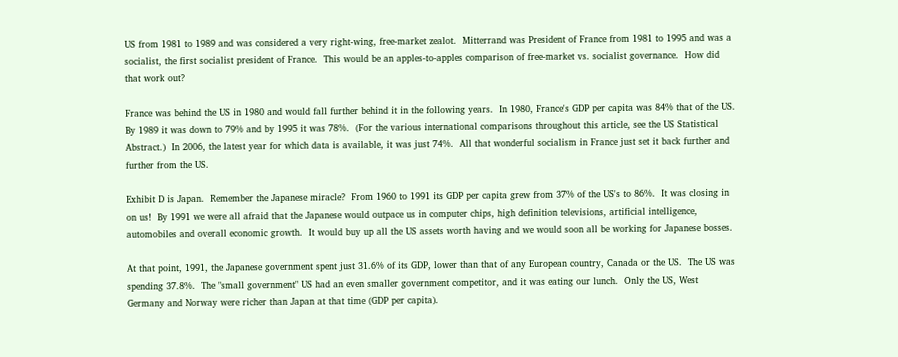US from 1981 to 1989 and was considered a very right-wing, free-market zealot.  Mitterrand was President of France from 1981 to 1995 and was a socialist, the first socialist president of France.  This would be an apples-to-apples comparison of free-market vs. socialist governance.  How did that work out?

France was behind the US in 1980 and would fall further behind it in the following years.  In 1980, France's GDP per capita was 84% that of the US.  By 1989 it was down to 79% and by 1995 it was 78%.  (For the various international comparisons throughout this article, see the US Statistical Abstract.)  In 2006, the latest year for which data is available, it was just 74%.  All that wonderful socialism in France just set it back further and further from the US.

Exhibit D is Japan.  Remember the Japanese miracle?  From 1960 to 1991 its GDP per capita grew from 37% of the US's to 86%.  It was closing in on us!  By 1991 we were all afraid that the Japanese would outpace us in computer chips, high definition televisions, artificial intelligence, automobiles and overall economic growth.  It would buy up all the US assets worth having and we would soon all be working for Japanese bosses.

At that point, 1991, the Japanese government spent just 31.6% of its GDP, lower than that of any European country, Canada or the US.  The US was spending 37.8%.  The "small government" US had an even smaller government competitor, and it was eating our lunch.  Only the US, West Germany and Norway were richer than Japan at that time (GDP per capita).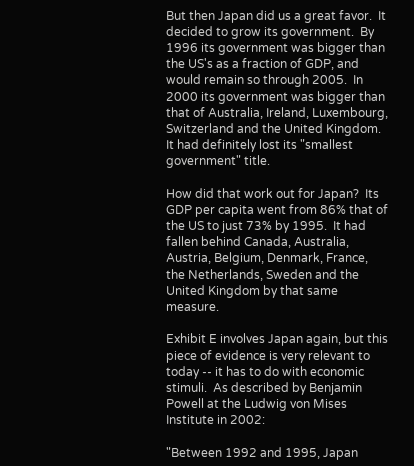But then Japan did us a great favor.  It decided to grow its government.  By 1996 its government was bigger than the US's as a fraction of GDP, and would remain so through 2005.  In 2000 its government was bigger than that of Australia, Ireland, Luxembourg, Switzerland and the United Kingdom.  It had definitely lost its "smallest government" title.

How did that work out for Japan?  Its GDP per capita went from 86% that of the US to just 73% by 1995.  It had fallen behind Canada, Australia, Austria, Belgium, Denmark, France, the Netherlands, Sweden and the United Kingdom by that same measure.

Exhibit E involves Japan again, but this piece of evidence is very relevant to today -- it has to do with economic stimuli.  As described by Benjamin Powell at the Ludwig von Mises Institute in 2002:

"Between 1992 and 1995, Japan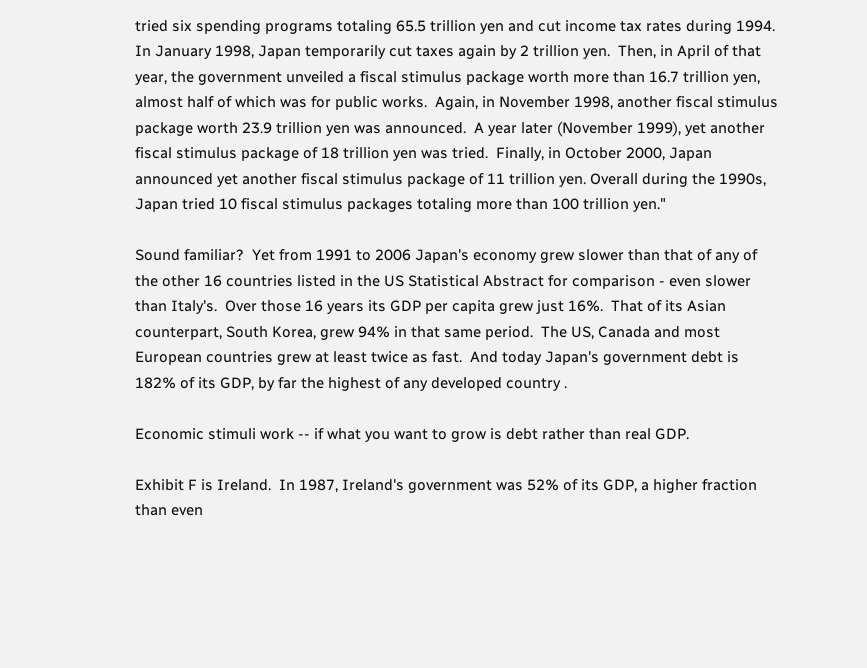tried six spending programs totaling 65.5 trillion yen and cut income tax rates during 1994.  In January 1998, Japan temporarily cut taxes again by 2 trillion yen.  Then, in April of that year, the government unveiled a fiscal stimulus package worth more than 16.7 trillion yen, almost half of which was for public works.  Again, in November 1998, another fiscal stimulus package worth 23.9 trillion yen was announced.  A year later (November 1999), yet another fiscal stimulus package of 18 trillion yen was tried.  Finally, in October 2000, Japan announced yet another fiscal stimulus package of 11 trillion yen. Overall during the 1990s, Japan tried 10 fiscal stimulus packages totaling more than 100 trillion yen."

Sound familiar?  Yet from 1991 to 2006 Japan's economy grew slower than that of any of the other 16 countries listed in the US Statistical Abstract for comparison - even slower than Italy's.  Over those 16 years its GDP per capita grew just 16%.  That of its Asian counterpart, South Korea, grew 94% in that same period.  The US, Canada and most European countries grew at least twice as fast.  And today Japan's government debt is 182% of its GDP, by far the highest of any developed country .

Economic stimuli work -- if what you want to grow is debt rather than real GDP.

Exhibit F is Ireland.  In 1987, Ireland's government was 52% of its GDP, a higher fraction than even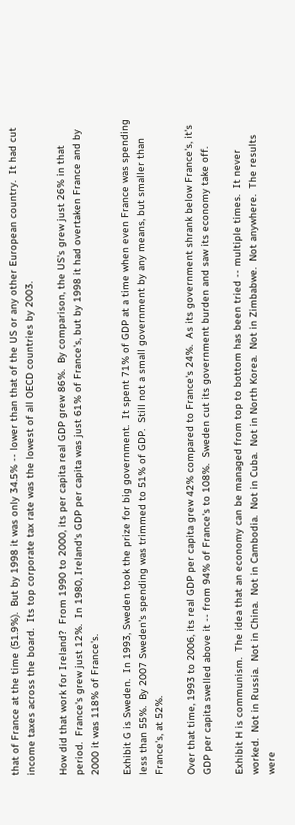that of France at the time (51.9%).  But by 1998 it was only 34.5% -- lower than that of the US or any other European country.  It had cut income taxes across the board.  Its top corporate tax rate was the lowest of all OECD countries by 2003.

How did that work for Ireland?  From 1990 to 2000, its per capita real GDP grew 86%.  By comparison, the US's grew just 26% in that period.  France's grew just 12%.  In 1980, Ireland's GDP per capita was just 61% of France's, but by 1998 it had overtaken France and by 2000 it was 118% of France's.

Exhibit G is Sweden.  In 1993, Sweden took the prize for big government.  It spent 71% of GDP at a time when even France was spending less than 55%.  By 2007 Sweden's spending was trimmed to 51% of GDP.  Still not a small government by any means, but smaller than France's, at 52%.

Over that time, 1993 to 2006, its real GDP per capita grew 42% compared to France's 24%.  As its government shrank below France's, it's GDP per capita swelled above it -- from 94% of France's to 108%.  Sweden cut its government burden and saw its economy take off.

Exhibit H is communism.  The idea that an economy can be managed from top to bottom has been tried -- multiple times.  It never worked.  Not in Russia.  Not in China.  Not in Cambodia.  Not in Cuba.  Not in North Korea.  Not in Zimbabwe.  Not anywhere.  The results were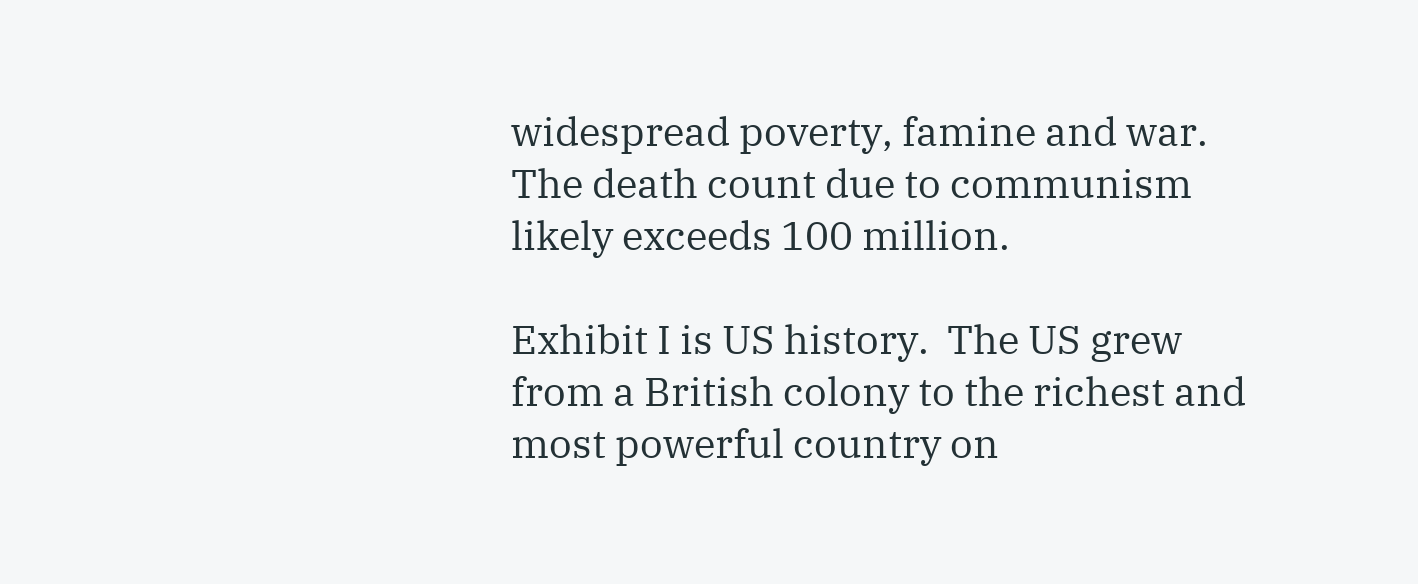widespread poverty, famine and war.  The death count due to communism likely exceeds 100 million.

Exhibit I is US history.  The US grew from a British colony to the richest and most powerful country on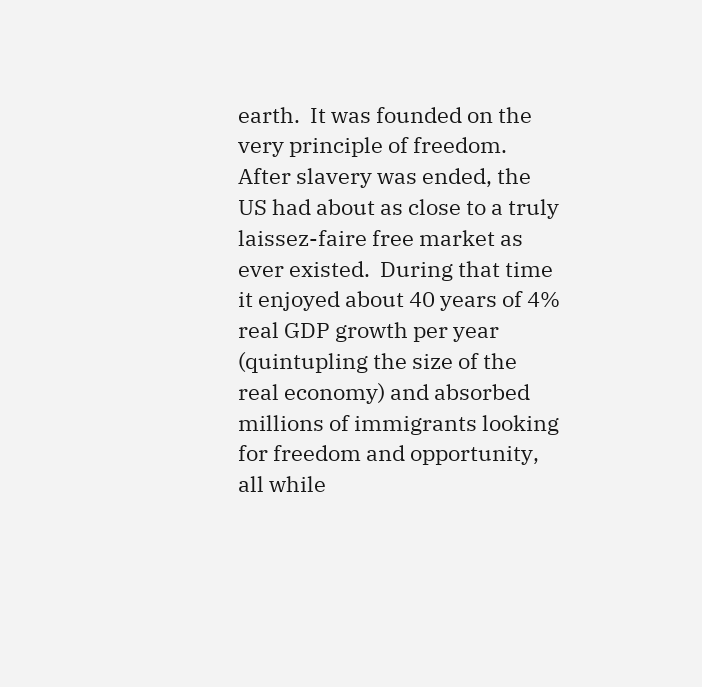earth.  It was founded on the very principle of freedom.  After slavery was ended, the US had about as close to a truly laissez-faire free market as ever existed.  During that time it enjoyed about 40 years of 4% real GDP growth per year (quintupling the size of the real economy) and absorbed millions of immigrants looking for freedom and opportunity, all while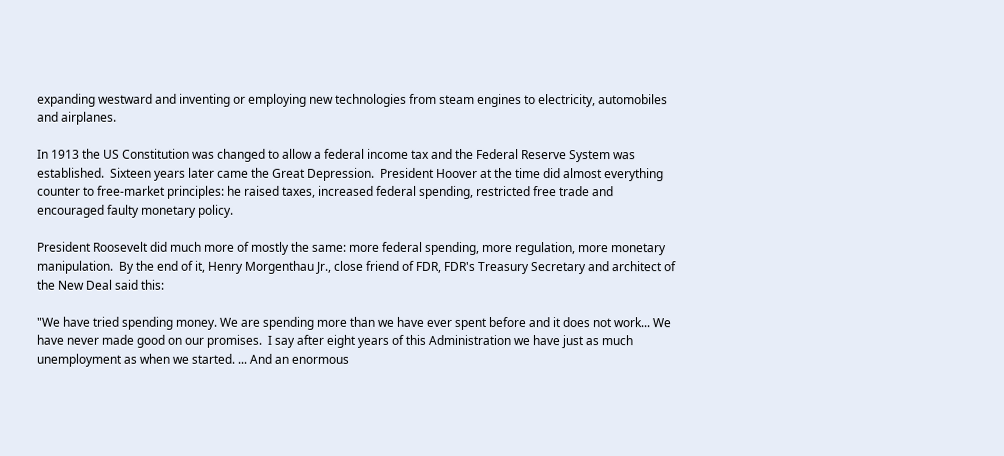expanding westward and inventing or employing new technologies from steam engines to electricity, automobiles and airplanes.

In 1913 the US Constitution was changed to allow a federal income tax and the Federal Reserve System was established.  Sixteen years later came the Great Depression.  President Hoover at the time did almost everything counter to free-market principles: he raised taxes, increased federal spending, restricted free trade and encouraged faulty monetary policy.

President Roosevelt did much more of mostly the same: more federal spending, more regulation, more monetary manipulation.  By the end of it, Henry Morgenthau Jr., close friend of FDR, FDR's Treasury Secretary and architect of the New Deal said this:

"We have tried spending money. We are spending more than we have ever spent before and it does not work... We have never made good on our promises.  I say after eight years of this Administration we have just as much unemployment as when we started. ... And an enormous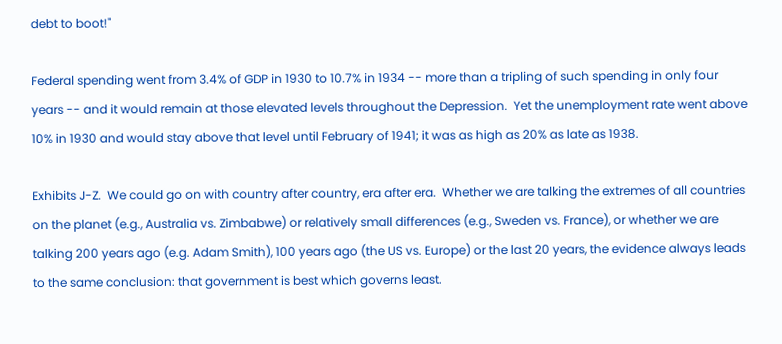debt to boot!"

Federal spending went from 3.4% of GDP in 1930 to 10.7% in 1934 -- more than a tripling of such spending in only four years -- and it would remain at those elevated levels throughout the Depression.  Yet the unemployment rate went above 10% in 1930 and would stay above that level until February of 1941; it was as high as 20% as late as 1938.

Exhibits J-Z.  We could go on with country after country, era after era.  Whether we are talking the extremes of all countries on the planet (e.g., Australia vs. Zimbabwe) or relatively small differences (e.g., Sweden vs. France), or whether we are talking 200 years ago (e.g. Adam Smith), 100 years ago (the US vs. Europe) or the last 20 years, the evidence always leads to the same conclusion: that government is best which governs least.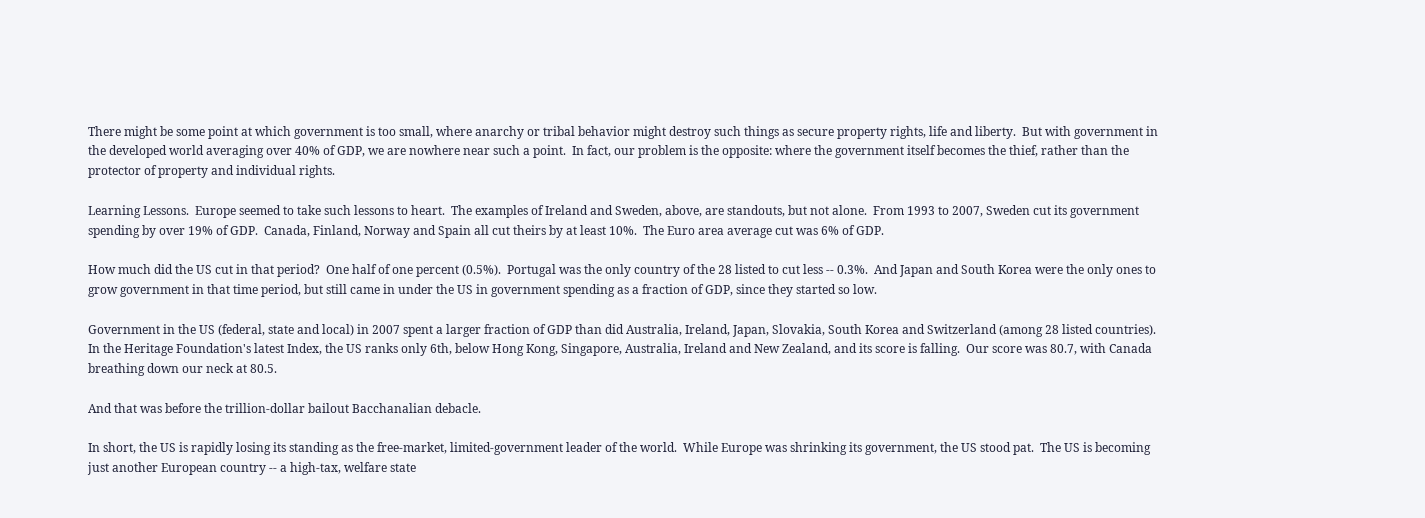There might be some point at which government is too small, where anarchy or tribal behavior might destroy such things as secure property rights, life and liberty.  But with government in the developed world averaging over 40% of GDP, we are nowhere near such a point.  In fact, our problem is the opposite: where the government itself becomes the thief, rather than the protector of property and individual rights.

Learning Lessons.  Europe seemed to take such lessons to heart.  The examples of Ireland and Sweden, above, are standouts, but not alone.  From 1993 to 2007, Sweden cut its government spending by over 19% of GDP.  Canada, Finland, Norway and Spain all cut theirs by at least 10%.  The Euro area average cut was 6% of GDP.

How much did the US cut in that period?  One half of one percent (0.5%).  Portugal was the only country of the 28 listed to cut less -- 0.3%.  And Japan and South Korea were the only ones to grow government in that time period, but still came in under the US in government spending as a fraction of GDP, since they started so low.

Government in the US (federal, state and local) in 2007 spent a larger fraction of GDP than did Australia, Ireland, Japan, Slovakia, South Korea and Switzerland (among 28 listed countries).  In the Heritage Foundation's latest Index, the US ranks only 6th, below Hong Kong, Singapore, Australia, Ireland and New Zealand, and its score is falling.  Our score was 80.7, with Canada breathing down our neck at 80.5.

And that was before the trillion-dollar bailout Bacchanalian debacle.

In short, the US is rapidly losing its standing as the free-market, limited-government leader of the world.  While Europe was shrinking its government, the US stood pat.  The US is becoming just another European country -- a high-tax, welfare state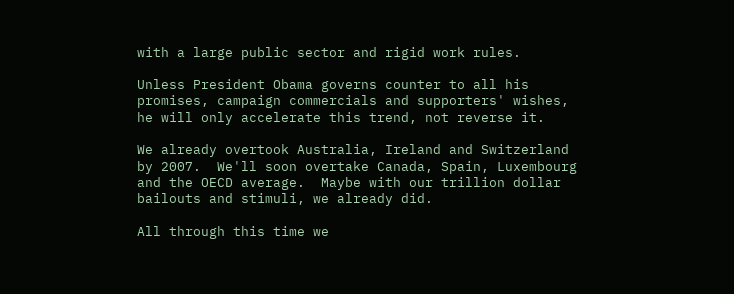with a large public sector and rigid work rules.

Unless President Obama governs counter to all his promises, campaign commercials and supporters' wishes, he will only accelerate this trend, not reverse it.

We already overtook Australia, Ireland and Switzerland by 2007.  We'll soon overtake Canada, Spain, Luxembourg and the OECD average.  Maybe with our trillion dollar bailouts and stimuli, we already did.

All through this time we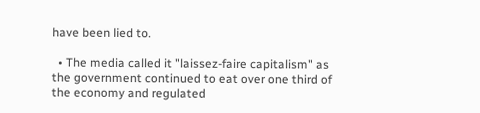have been lied to.

  • The media called it "laissez-faire capitalism" as the government continued to eat over one third of the economy and regulated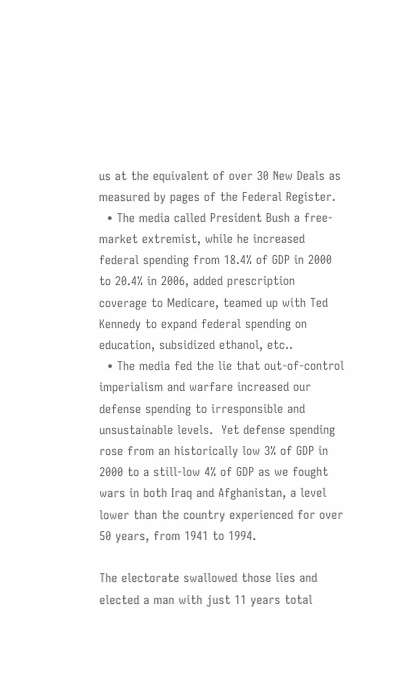us at the equivalent of over 30 New Deals as measured by pages of the Federal Register.
  • The media called President Bush a free-market extremist, while he increased federal spending from 18.4% of GDP in 2000 to 20.4% in 2006, added prescription coverage to Medicare, teamed up with Ted Kennedy to expand federal spending on education, subsidized ethanol, etc..
  • The media fed the lie that out-of-control imperialism and warfare increased our defense spending to irresponsible and unsustainable levels.  Yet defense spending rose from an historically low 3% of GDP in 2000 to a still-low 4% of GDP as we fought wars in both Iraq and Afghanistan, a level lower than the country experienced for over 50 years, from 1941 to 1994.

The electorate swallowed those lies and elected a man with just 11 years total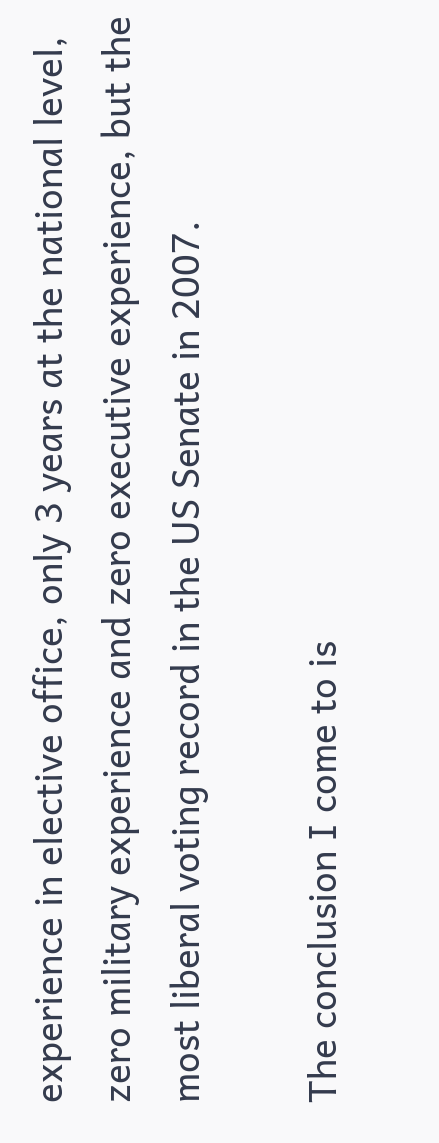experience in elective office, only 3 years at the national level, zero military experience and zero executive experience, but the most liberal voting record in the US Senate in 2007.

The conclusion I come to is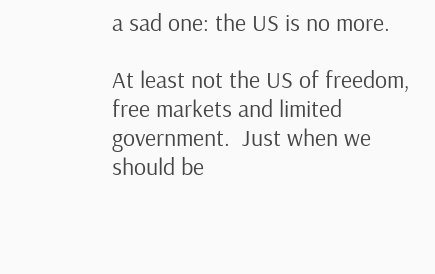a sad one: the US is no more.

At least not the US of freedom, free markets and limited government.  Just when we should be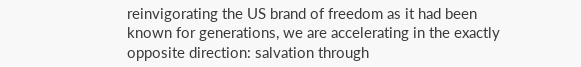reinvigorating the US brand of freedom as it had been known for generations, we are accelerating in the exactly opposite direction: salvation through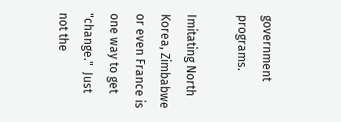government programs.

Imitating North Korea, Zimbabwe or even France is one way to get "change."  Just not the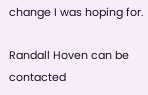change I was hoping for.

Randall Hoven can be contacted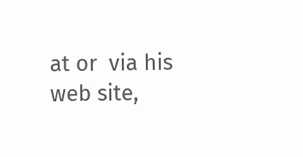at or  via his web site,